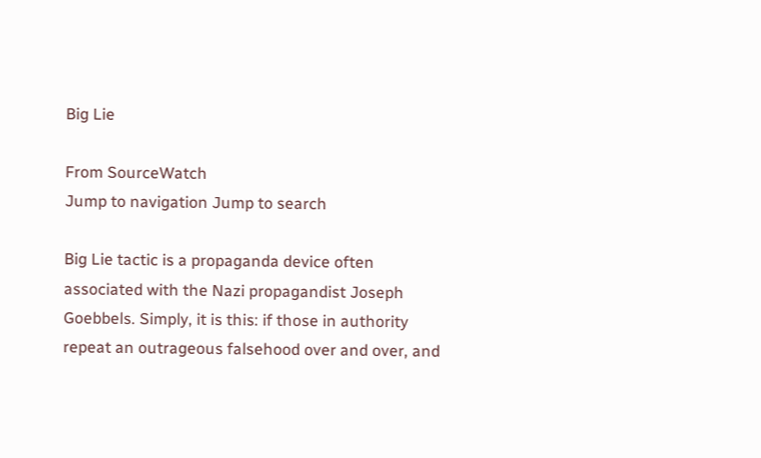Big Lie

From SourceWatch
Jump to navigation Jump to search

Big Lie tactic is a propaganda device often associated with the Nazi propagandist Joseph Goebbels. Simply, it is this: if those in authority repeat an outrageous falsehood over and over, and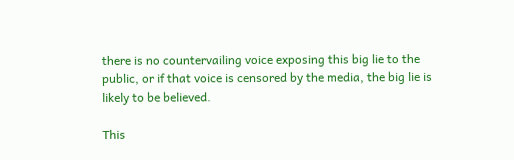there is no countervailing voice exposing this big lie to the public, or if that voice is censored by the media, the big lie is likely to be believed.

This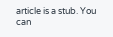article is a stub. You can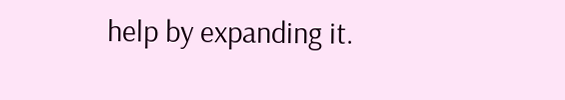help by expanding it.